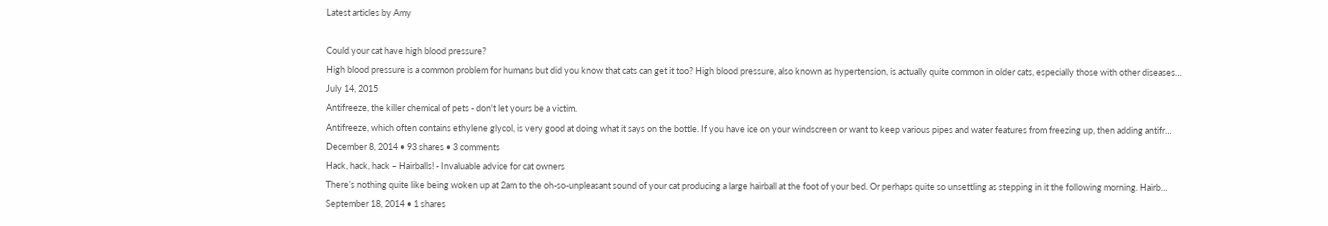Latest articles by Amy

Could your cat have high blood pressure?
High blood pressure is a common problem for humans but did you know that cats can get it too? High blood pressure, also known as hypertension, is actually quite common in older cats, especially those with other diseases…
July 14, 2015
Antifreeze, the killer chemical of pets - don't let yours be a victim.
Antifreeze, which often contains ethylene glycol, is very good at doing what it says on the bottle. If you have ice on your windscreen or want to keep various pipes and water features from freezing up, then adding antifr…
December 8, 2014 • 93 shares • 3 comments
Hack, hack, hack – Hairballs! - Invaluable advice for cat owners
There’s nothing quite like being woken up at 2am to the oh-so-unpleasant sound of your cat producing a large hairball at the foot of your bed. Or perhaps quite so unsettling as stepping in it the following morning. Hairb…
September 18, 2014 • 1 shares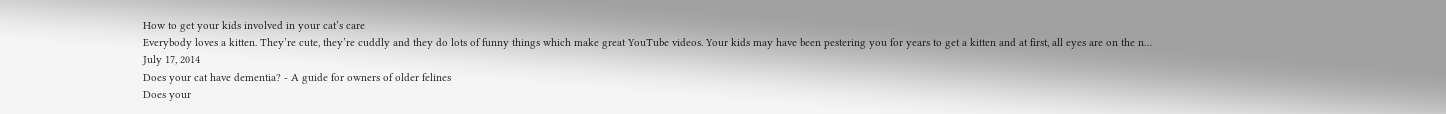How to get your kids involved in your cat’s care
Everybody loves a kitten. They’re cute, they’re cuddly and they do lots of funny things which make great YouTube videos. Your kids may have been pestering you for years to get a kitten and at first, all eyes are on the n…
July 17, 2014
Does your cat have dementia? - A guide for owners of older felines
Does your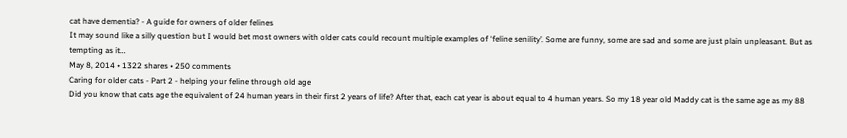cat have dementia? - A guide for owners of older felines
It may sound like a silly question but I would bet most owners with older cats could recount multiple examples of ‘feline senility’. Some are funny, some are sad and some are just plain unpleasant. But as tempting as it…
May 8, 2014 • 1322 shares • 250 comments
Caring for older cats - Part 2 - helping your feline through old age
Did you know that cats age the equivalent of 24 human years in their first 2 years of life? After that, each cat year is about equal to 4 human years. So my 18 year old Maddy cat is the same age as my 88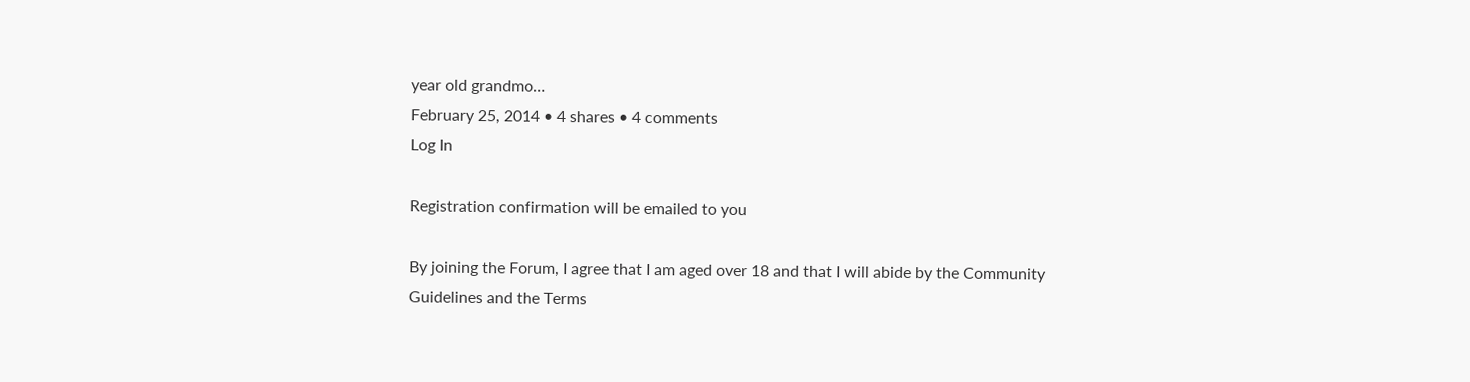year old grandmo…
February 25, 2014 • 4 shares • 4 comments
Log In

Registration confirmation will be emailed to you

By joining the Forum, I agree that I am aged over 18 and that I will abide by the Community Guidelines and the Terms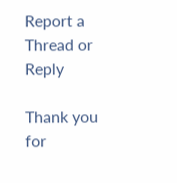Report a Thread or Reply

Thank you for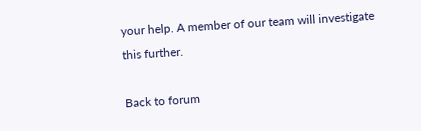your help. A member of our team will investigate this further.

Back to forum